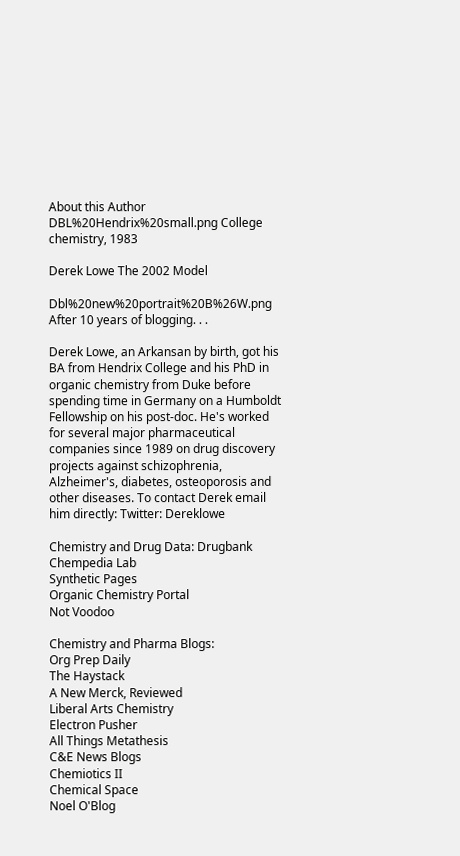About this Author
DBL%20Hendrix%20small.png College chemistry, 1983

Derek Lowe The 2002 Model

Dbl%20new%20portrait%20B%26W.png After 10 years of blogging. . .

Derek Lowe, an Arkansan by birth, got his BA from Hendrix College and his PhD in organic chemistry from Duke before spending time in Germany on a Humboldt Fellowship on his post-doc. He's worked for several major pharmaceutical companies since 1989 on drug discovery projects against schizophrenia, Alzheimer's, diabetes, osteoporosis and other diseases. To contact Derek email him directly: Twitter: Dereklowe

Chemistry and Drug Data: Drugbank
Chempedia Lab
Synthetic Pages
Organic Chemistry Portal
Not Voodoo

Chemistry and Pharma Blogs:
Org Prep Daily
The Haystack
A New Merck, Reviewed
Liberal Arts Chemistry
Electron Pusher
All Things Metathesis
C&E News Blogs
Chemiotics II
Chemical Space
Noel O'Blog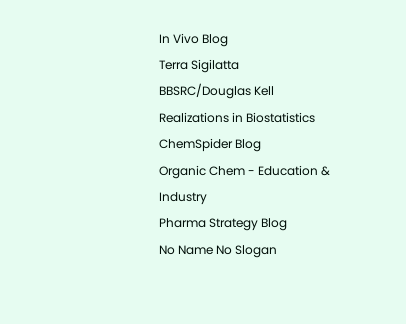In Vivo Blog
Terra Sigilatta
BBSRC/Douglas Kell
Realizations in Biostatistics
ChemSpider Blog
Organic Chem - Education & Industry
Pharma Strategy Blog
No Name No Slogan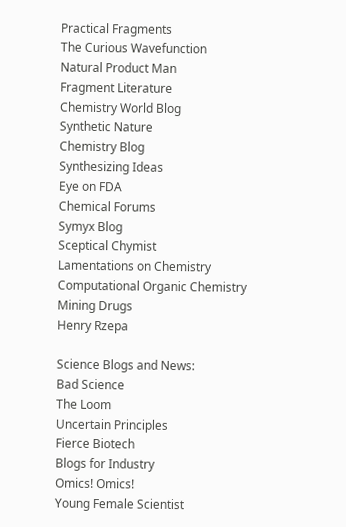Practical Fragments
The Curious Wavefunction
Natural Product Man
Fragment Literature
Chemistry World Blog
Synthetic Nature
Chemistry Blog
Synthesizing Ideas
Eye on FDA
Chemical Forums
Symyx Blog
Sceptical Chymist
Lamentations on Chemistry
Computational Organic Chemistry
Mining Drugs
Henry Rzepa

Science Blogs and News:
Bad Science
The Loom
Uncertain Principles
Fierce Biotech
Blogs for Industry
Omics! Omics!
Young Female Scientist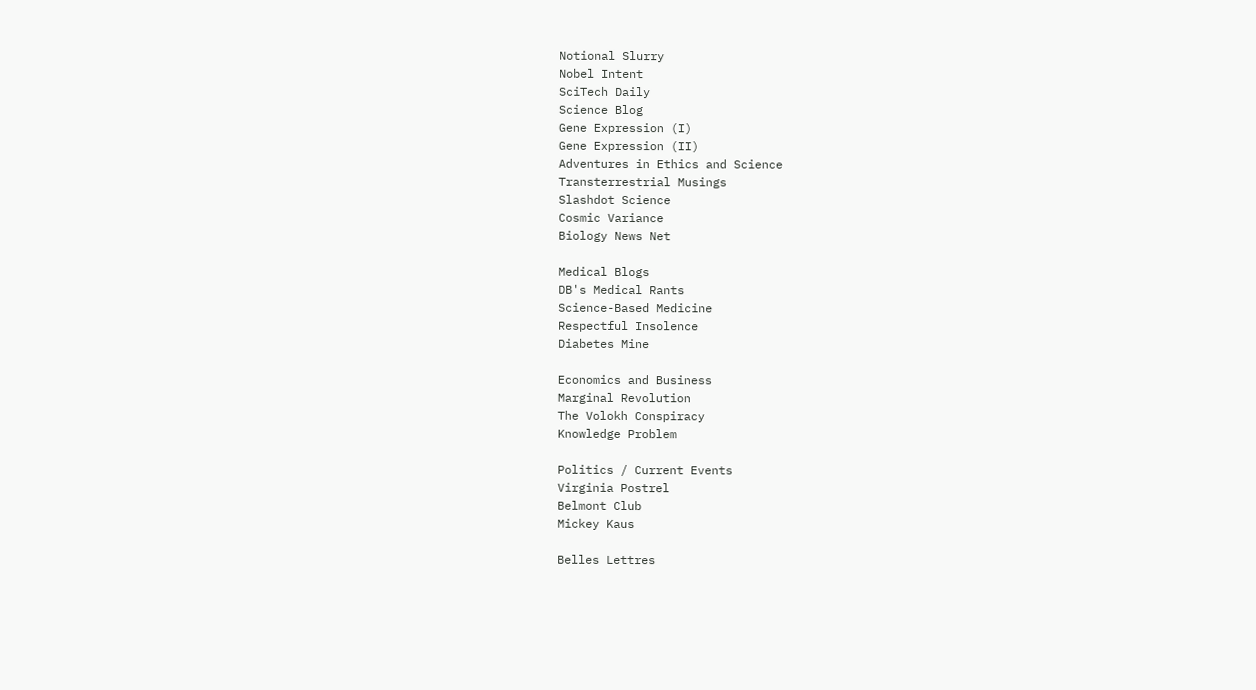Notional Slurry
Nobel Intent
SciTech Daily
Science Blog
Gene Expression (I)
Gene Expression (II)
Adventures in Ethics and Science
Transterrestrial Musings
Slashdot Science
Cosmic Variance
Biology News Net

Medical Blogs
DB's Medical Rants
Science-Based Medicine
Respectful Insolence
Diabetes Mine

Economics and Business
Marginal Revolution
The Volokh Conspiracy
Knowledge Problem

Politics / Current Events
Virginia Postrel
Belmont Club
Mickey Kaus

Belles Lettres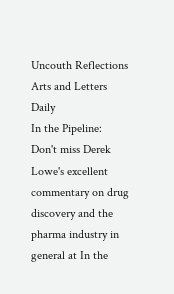Uncouth Reflections
Arts and Letters Daily
In the Pipeline: Don't miss Derek Lowe's excellent commentary on drug discovery and the pharma industry in general at In the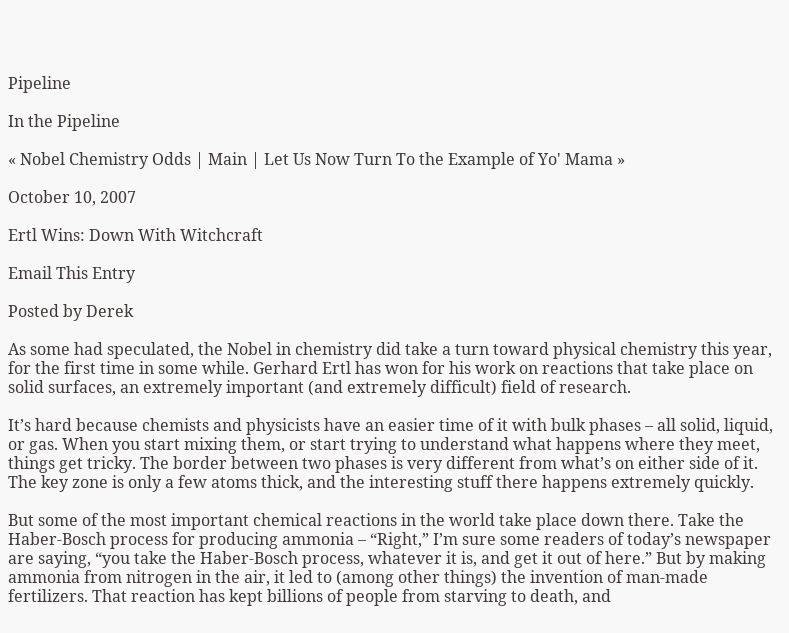Pipeline

In the Pipeline

« Nobel Chemistry Odds | Main | Let Us Now Turn To the Example of Yo' Mama »

October 10, 2007

Ertl Wins: Down With Witchcraft

Email This Entry

Posted by Derek

As some had speculated, the Nobel in chemistry did take a turn toward physical chemistry this year, for the first time in some while. Gerhard Ertl has won for his work on reactions that take place on solid surfaces, an extremely important (and extremely difficult) field of research.

It’s hard because chemists and physicists have an easier time of it with bulk phases – all solid, liquid, or gas. When you start mixing them, or start trying to understand what happens where they meet, things get tricky. The border between two phases is very different from what’s on either side of it. The key zone is only a few atoms thick, and the interesting stuff there happens extremely quickly.

But some of the most important chemical reactions in the world take place down there. Take the Haber-Bosch process for producing ammonia – “Right,” I’m sure some readers of today’s newspaper are saying, “you take the Haber-Bosch process, whatever it is, and get it out of here.” But by making ammonia from nitrogen in the air, it led to (among other things) the invention of man-made fertilizers. That reaction has kept billions of people from starving to death, and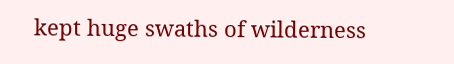kept huge swaths of wilderness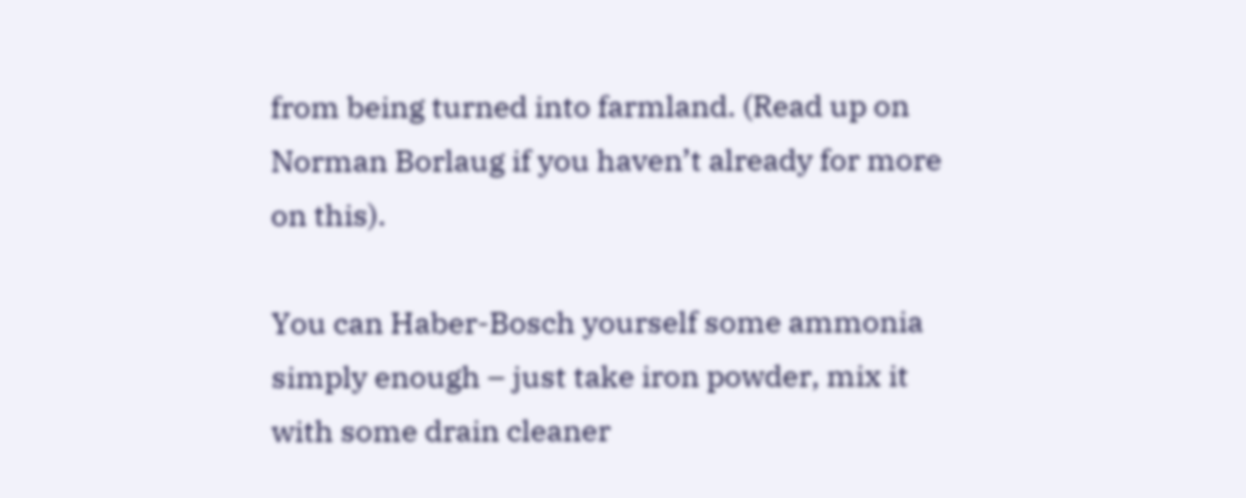from being turned into farmland. (Read up on Norman Borlaug if you haven’t already for more on this).

You can Haber-Bosch yourself some ammonia simply enough – just take iron powder, mix it with some drain cleaner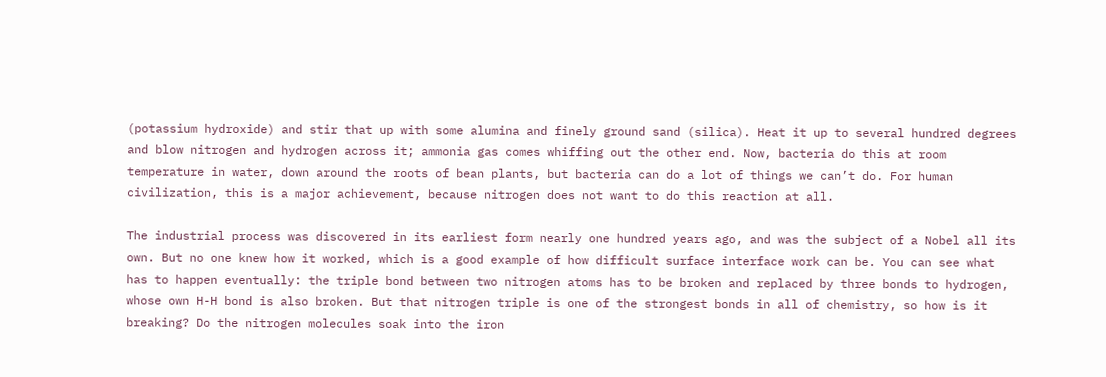(potassium hydroxide) and stir that up with some alumina and finely ground sand (silica). Heat it up to several hundred degrees and blow nitrogen and hydrogen across it; ammonia gas comes whiffing out the other end. Now, bacteria do this at room temperature in water, down around the roots of bean plants, but bacteria can do a lot of things we can’t do. For human civilization, this is a major achievement, because nitrogen does not want to do this reaction at all.

The industrial process was discovered in its earliest form nearly one hundred years ago, and was the subject of a Nobel all its own. But no one knew how it worked, which is a good example of how difficult surface interface work can be. You can see what has to happen eventually: the triple bond between two nitrogen atoms has to be broken and replaced by three bonds to hydrogen, whose own H-H bond is also broken. But that nitrogen triple is one of the strongest bonds in all of chemistry, so how is it breaking? Do the nitrogen molecules soak into the iron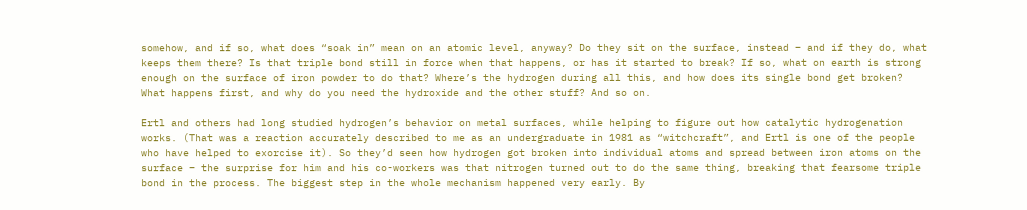somehow, and if so, what does “soak in” mean on an atomic level, anyway? Do they sit on the surface, instead – and if they do, what keeps them there? Is that triple bond still in force when that happens, or has it started to break? If so, what on earth is strong enough on the surface of iron powder to do that? Where’s the hydrogen during all this, and how does its single bond get broken? What happens first, and why do you need the hydroxide and the other stuff? And so on.

Ertl and others had long studied hydrogen’s behavior on metal surfaces, while helping to figure out how catalytic hydrogenation works. (That was a reaction accurately described to me as an undergraduate in 1981 as “witchcraft”, and Ertl is one of the people who have helped to exorcise it). So they’d seen how hydrogen got broken into individual atoms and spread between iron atoms on the surface – the surprise for him and his co-workers was that nitrogen turned out to do the same thing, breaking that fearsome triple bond in the process. The biggest step in the whole mechanism happened very early. By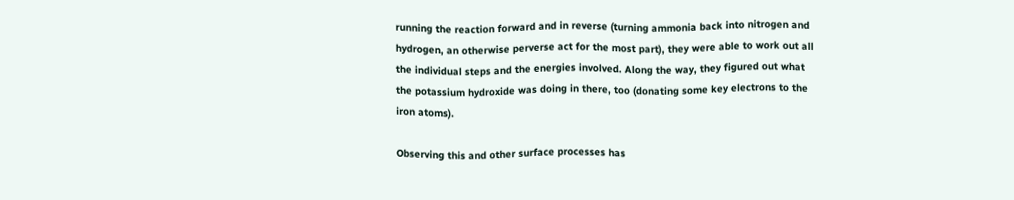running the reaction forward and in reverse (turning ammonia back into nitrogen and hydrogen, an otherwise perverse act for the most part), they were able to work out all the individual steps and the energies involved. Along the way, they figured out what the potassium hydroxide was doing in there, too (donating some key electrons to the iron atoms).

Observing this and other surface processes has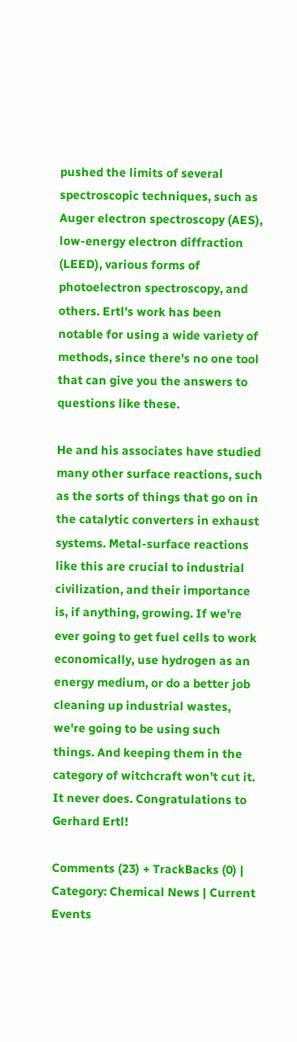pushed the limits of several spectroscopic techniques, such as Auger electron spectroscopy (AES), low-energy electron diffraction (LEED), various forms of photoelectron spectroscopy, and others. Ertl's work has been notable for using a wide variety of methods, since there's no one tool that can give you the answers to questions like these.

He and his associates have studied many other surface reactions, such as the sorts of things that go on in the catalytic converters in exhaust systems. Metal-surface reactions like this are crucial to industrial civilization, and their importance is, if anything, growing. If we're ever going to get fuel cells to work economically, use hydrogen as an energy medium, or do a better job cleaning up industrial wastes, we're going to be using such things. And keeping them in the category of witchcraft won't cut it. It never does. Congratulations to Gerhard Ertl!

Comments (23) + TrackBacks (0) | Category: Chemical News | Current Events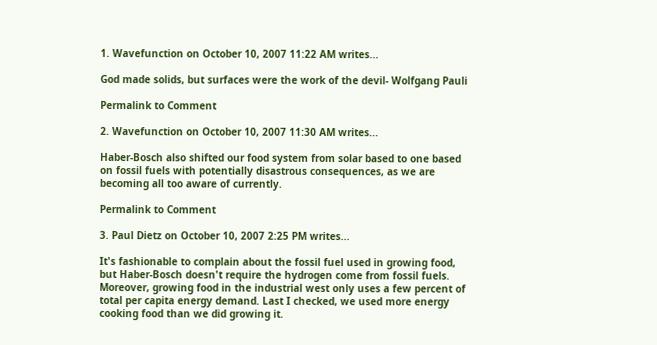1. Wavefunction on October 10, 2007 11:22 AM writes...

God made solids, but surfaces were the work of the devil- Wolfgang Pauli

Permalink to Comment

2. Wavefunction on October 10, 2007 11:30 AM writes...

Haber-Bosch also shifted our food system from solar based to one based on fossil fuels with potentially disastrous consequences, as we are becoming all too aware of currently.

Permalink to Comment

3. Paul Dietz on October 10, 2007 2:25 PM writes...

It's fashionable to complain about the fossil fuel used in growing food, but Haber-Bosch doesn't require the hydrogen come from fossil fuels. Moreover, growing food in the industrial west only uses a few percent of total per capita energy demand. Last I checked, we used more energy cooking food than we did growing it.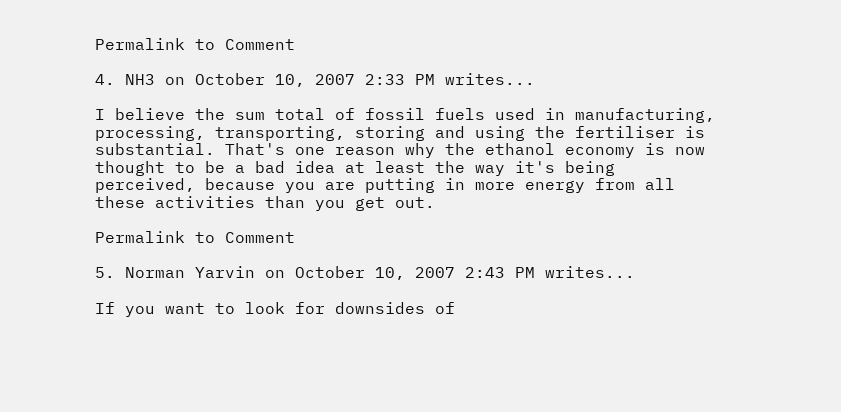Permalink to Comment

4. NH3 on October 10, 2007 2:33 PM writes...

I believe the sum total of fossil fuels used in manufacturing, processing, transporting, storing and using the fertiliser is substantial. That's one reason why the ethanol economy is now thought to be a bad idea at least the way it's being perceived, because you are putting in more energy from all these activities than you get out.

Permalink to Comment

5. Norman Yarvin on October 10, 2007 2:43 PM writes...

If you want to look for downsides of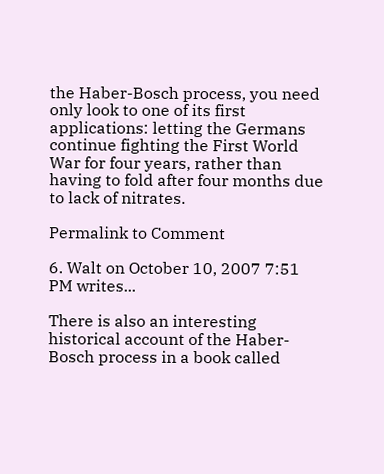the Haber-Bosch process, you need only look to one of its first applications: letting the Germans continue fighting the First World War for four years, rather than having to fold after four months due to lack of nitrates.

Permalink to Comment

6. Walt on October 10, 2007 7:51 PM writes...

There is also an interesting historical account of the Haber-Bosch process in a book called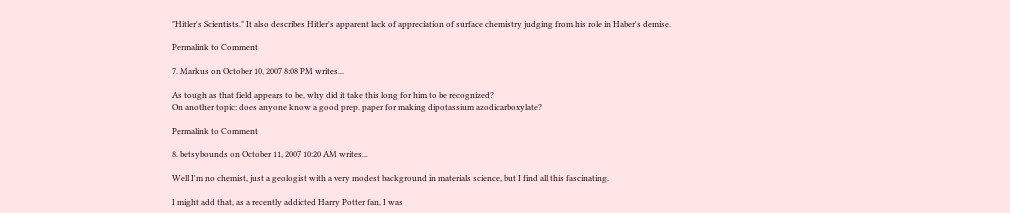"Hitler's Scientists." It also describes Hitler's apparent lack of appreciation of surface chemistry judging from his role in Haber's demise.

Permalink to Comment

7. Markus on October 10, 2007 8:08 PM writes...

As tough as that field appears to be, why did it take this long for him to be recognized?
On another topic: does anyone know a good prep. paper for making dipotassium azodicarboxylate?

Permalink to Comment

8. betsybounds on October 11, 2007 10:20 AM writes...

Well I'm no chemist, just a geologist with a very modest background in materials science, but I find all this fascinating.

I might add that, as a recently addicted Harry Potter fan, I was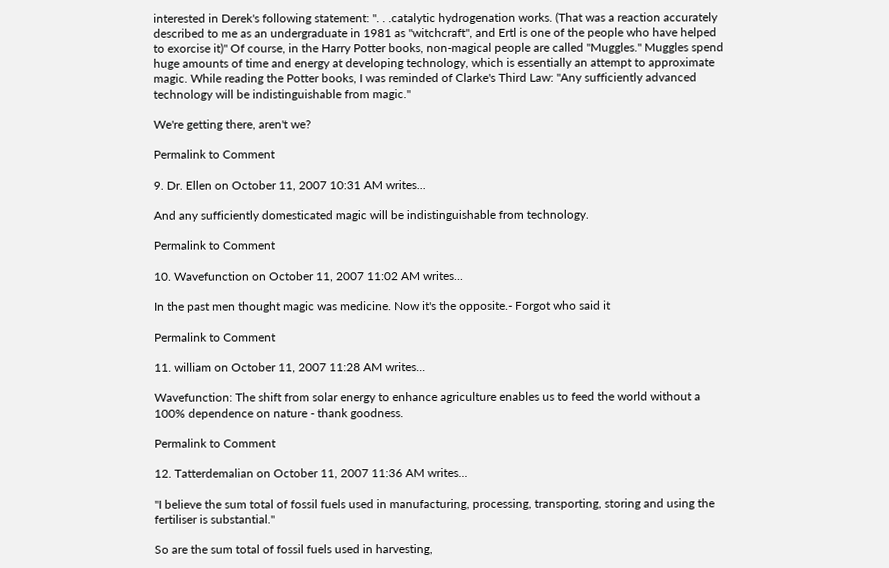interested in Derek's following statement: ". . .catalytic hydrogenation works. (That was a reaction accurately described to me as an undergraduate in 1981 as "witchcraft", and Ertl is one of the people who have helped to exorcise it)" Of course, in the Harry Potter books, non-magical people are called "Muggles." Muggles spend huge amounts of time and energy at developing technology, which is essentially an attempt to approximate magic. While reading the Potter books, I was reminded of Clarke's Third Law: "Any sufficiently advanced technology will be indistinguishable from magic."

We're getting there, aren't we?

Permalink to Comment

9. Dr. Ellen on October 11, 2007 10:31 AM writes...

And any sufficiently domesticated magic will be indistinguishable from technology.

Permalink to Comment

10. Wavefunction on October 11, 2007 11:02 AM writes...

In the past men thought magic was medicine. Now it's the opposite.- Forgot who said it

Permalink to Comment

11. william on October 11, 2007 11:28 AM writes...

Wavefunction: The shift from solar energy to enhance agriculture enables us to feed the world without a 100% dependence on nature - thank goodness.

Permalink to Comment

12. Tatterdemalian on October 11, 2007 11:36 AM writes...

"I believe the sum total of fossil fuels used in manufacturing, processing, transporting, storing and using the fertiliser is substantial."

So are the sum total of fossil fuels used in harvesting,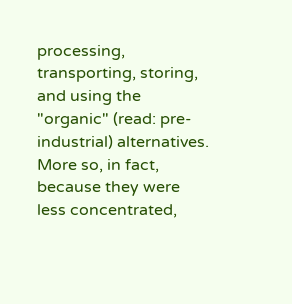processing, transporting, storing, and using the "organic" (read: pre-industrial) alternatives. More so, in fact, because they were less concentrated,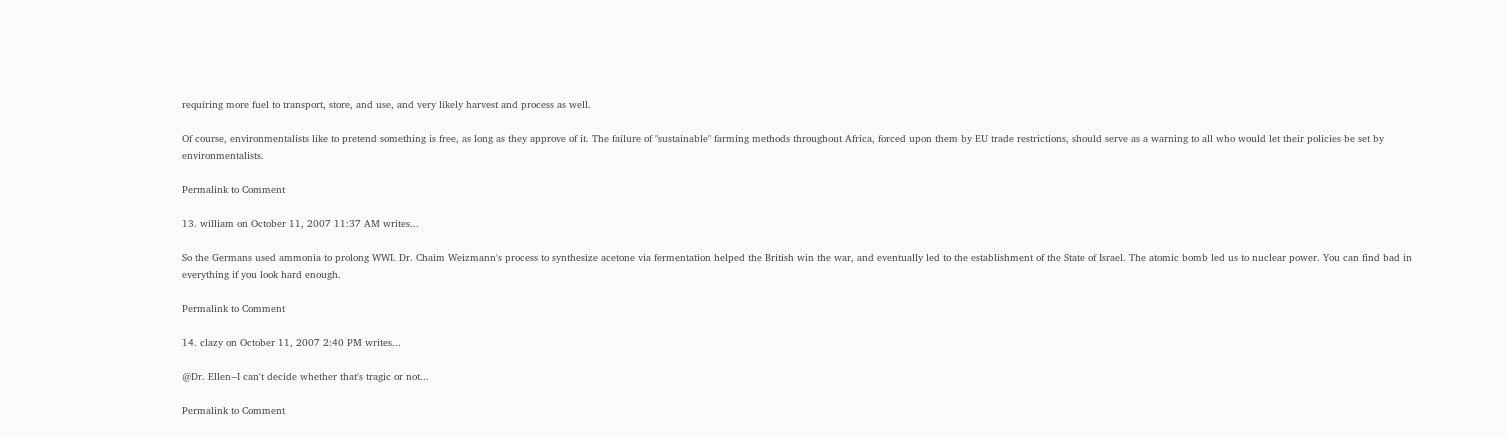requiring more fuel to transport, store, and use, and very likely harvest and process as well.

Of course, environmentalists like to pretend something is free, as long as they approve of it. The failure of "sustainable" farming methods throughout Africa, forced upon them by EU trade restrictions, should serve as a warning to all who would let their policies be set by environmentalists.

Permalink to Comment

13. william on October 11, 2007 11:37 AM writes...

So the Germans used ammonia to prolong WWI. Dr. Chaim Weizmann's process to synthesize acetone via fermentation helped the British win the war, and eventually led to the establishment of the State of Israel. The atomic bomb led us to nuclear power. You can find bad in everything if you look hard enough.

Permalink to Comment

14. clazy on October 11, 2007 2:40 PM writes...

@Dr. Ellen--I can't decide whether that's tragic or not...

Permalink to Comment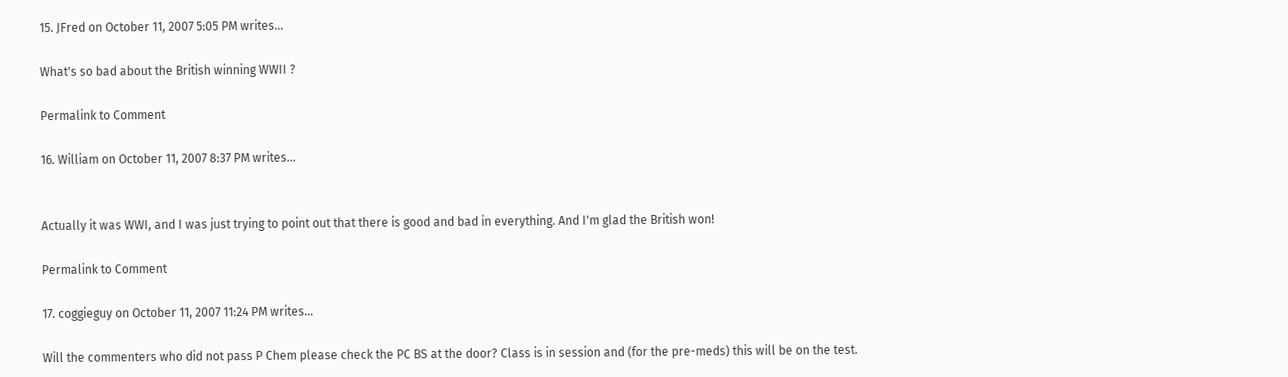15. JFred on October 11, 2007 5:05 PM writes...

What's so bad about the British winning WWII ?

Permalink to Comment

16. William on October 11, 2007 8:37 PM writes...


Actually it was WWI, and I was just trying to point out that there is good and bad in everything. And I'm glad the British won!

Permalink to Comment

17. coggieguy on October 11, 2007 11:24 PM writes...

Will the commenters who did not pass P Chem please check the PC BS at the door? Class is in session and (for the pre-meds) this will be on the test.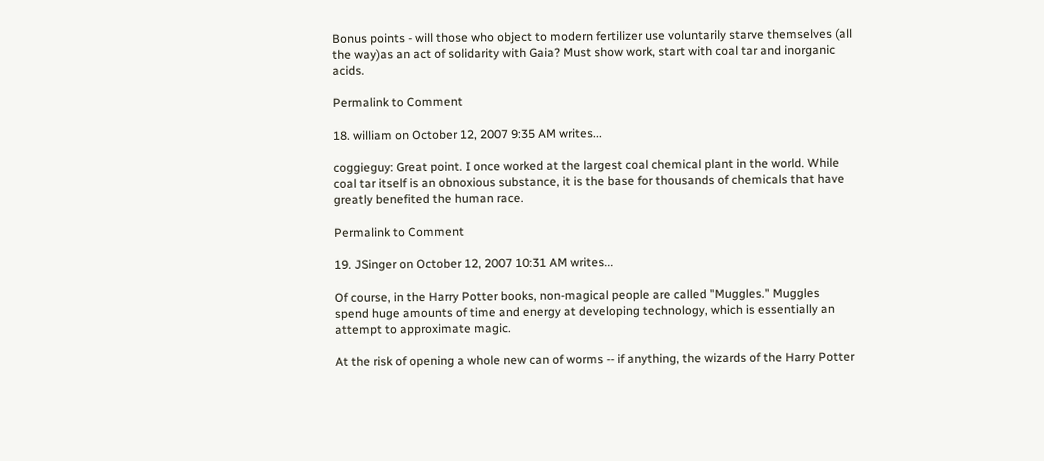Bonus points - will those who object to modern fertilizer use voluntarily starve themselves (all the way)as an act of solidarity with Gaia? Must show work, start with coal tar and inorganic acids.

Permalink to Comment

18. william on October 12, 2007 9:35 AM writes...

coggieguy: Great point. I once worked at the largest coal chemical plant in the world. While coal tar itself is an obnoxious substance, it is the base for thousands of chemicals that have greatly benefited the human race.

Permalink to Comment

19. JSinger on October 12, 2007 10:31 AM writes...

Of course, in the Harry Potter books, non-magical people are called "Muggles." Muggles spend huge amounts of time and energy at developing technology, which is essentially an attempt to approximate magic.

At the risk of opening a whole new can of worms -- if anything, the wizards of the Harry Potter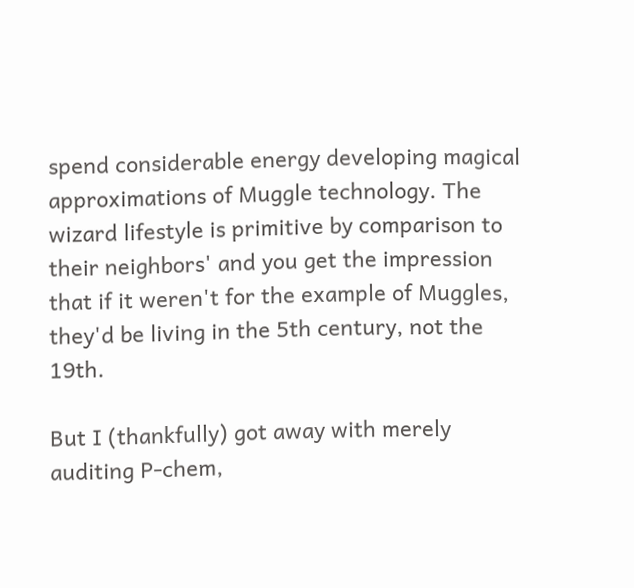spend considerable energy developing magical approximations of Muggle technology. The wizard lifestyle is primitive by comparison to their neighbors' and you get the impression that if it weren't for the example of Muggles, they'd be living in the 5th century, not the 19th.

But I (thankfully) got away with merely auditing P-chem,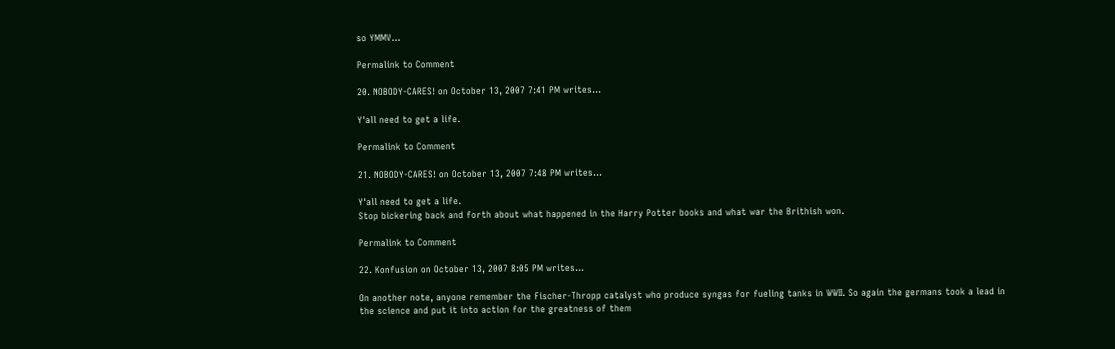so YMMV...

Permalink to Comment

20. NOBODY-CARES! on October 13, 2007 7:41 PM writes...

Y'all need to get a life.

Permalink to Comment

21. NOBODY-CARES! on October 13, 2007 7:48 PM writes...

Y'all need to get a life.
Stop bickering back and forth about what happened in the Harry Potter books and what war the Brithish won.

Permalink to Comment

22. Konfusion on October 13, 2007 8:05 PM writes...

On another note, anyone remember the Fischer-Thropp catalyst who produce syngas for fueling tanks in WWII. So again the germans took a lead in the science and put it into action for the greatness of them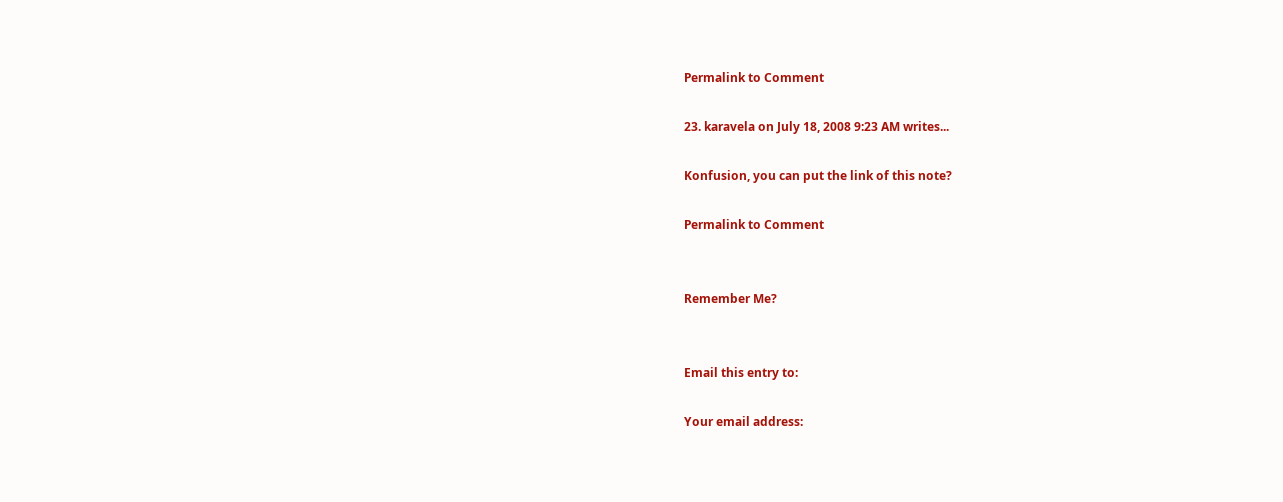Permalink to Comment

23. karavela on July 18, 2008 9:23 AM writes...

Konfusion, you can put the link of this note?

Permalink to Comment


Remember Me?


Email this entry to:

Your email address: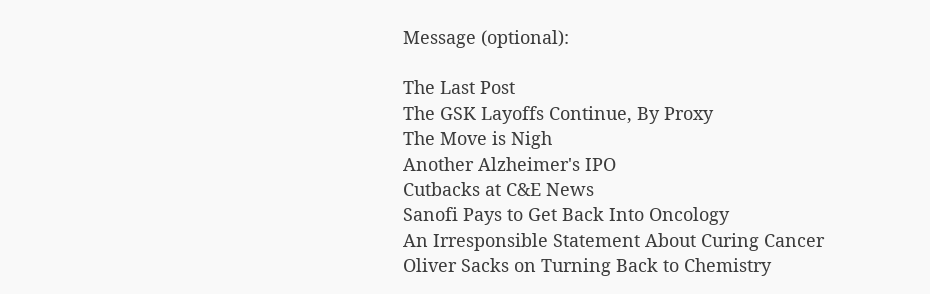Message (optional):

The Last Post
The GSK Layoffs Continue, By Proxy
The Move is Nigh
Another Alzheimer's IPO
Cutbacks at C&E News
Sanofi Pays to Get Back Into Oncology
An Irresponsible Statement About Curing Cancer
Oliver Sacks on Turning Back to Chemistry